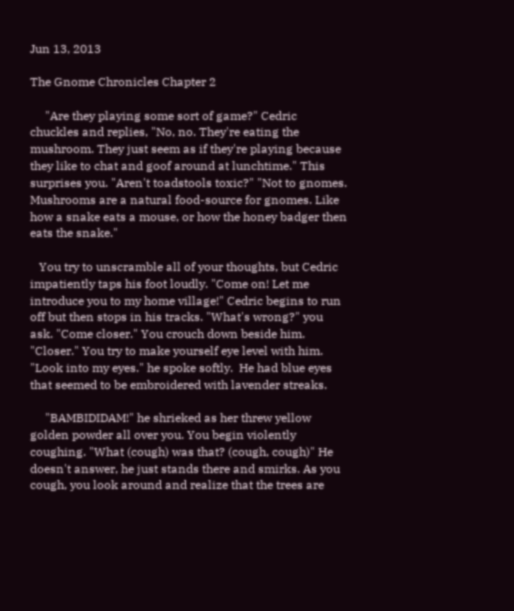Jun 13, 2013

The Gnome Chronicles Chapter 2

     "Are they playing some sort of game?" Cedric chuckles and replies, "No, no. They're eating the mushroom. They just seem as if they're playing because they like to chat and goof around at lunchtime." This surprises you. "Aren't toadstools toxic?" "Not to gnomes. Mushrooms are a natural food-source for gnomes. Like how a snake eats a mouse, or how the honey badger then eats the snake."

   You try to unscramble all of your thoughts, but Cedric impatiently taps his foot loudly. "Come on! Let me introduce you to my home village!" Cedric begins to run off but then stops in his tracks. "What's wrong?" you ask. "Come closer." You crouch down beside him. "Closer." You try to make yourself eye level with him. "Look into my eyes." he spoke softly.  He had blue eyes that seemed to be embroidered with lavender streaks.

     "BAMBIDIDAM!" he shrieked as her threw yellow golden powder all over you. You begin violently coughing. "What (cough) was that? (cough, cough)" He doesn't answer, he just stands there and smirks. As you cough, you look around and realize that the trees are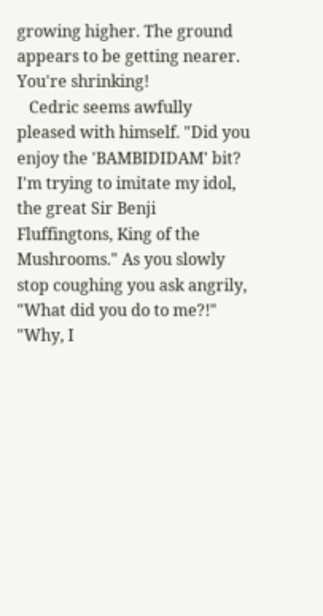growing higher. The ground appears to be getting nearer. You're shrinking!
   Cedric seems awfully pleased with himself. "Did you enjoy the 'BAMBIDIDAM' bit? I'm trying to imitate my idol, the great Sir Benji Fluffingtons, King of the Mushrooms." As you slowly stop coughing you ask angrily, "What did you do to me?!" "Why, I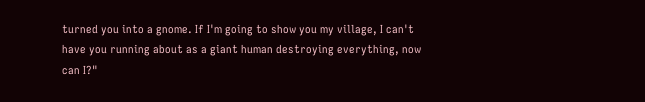turned you into a gnome. If I'm going to show you my village, I can't have you running about as a giant human destroying everything, now can I?"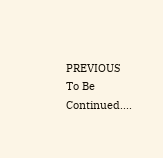PREVIOUS                                       To Be Continued....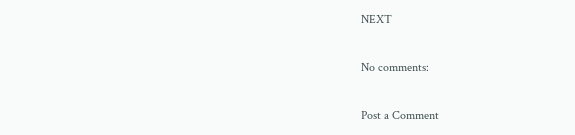NEXT

No comments:

Post a Comment